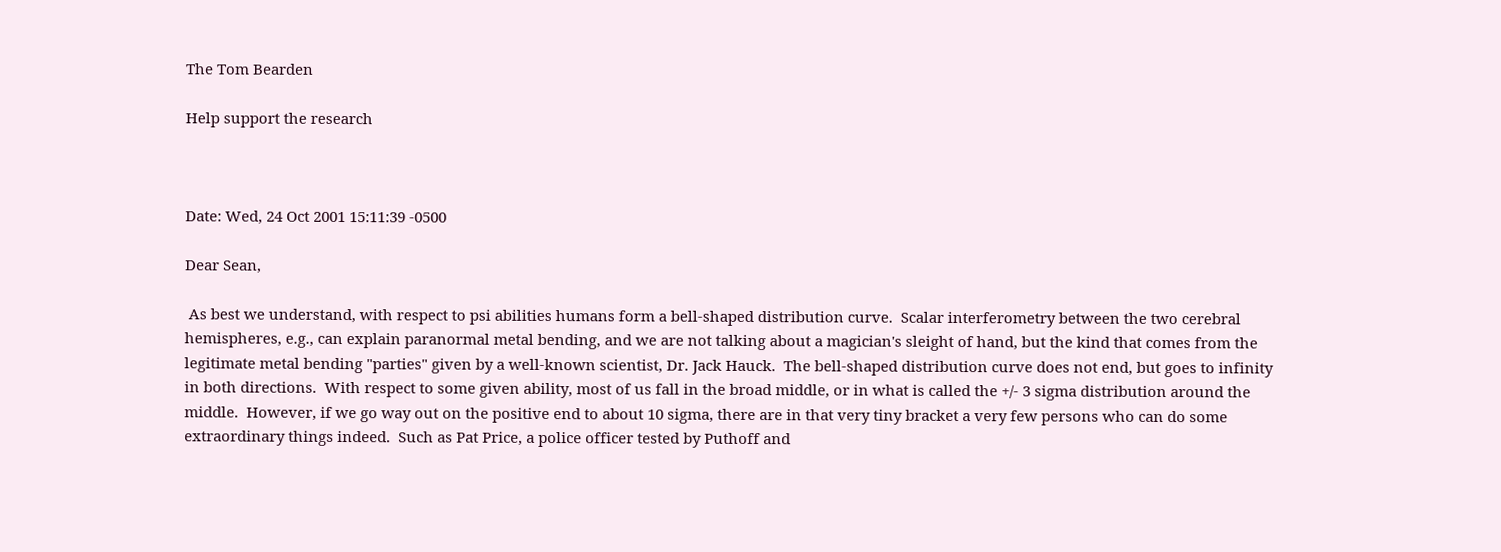The Tom Bearden

Help support the research



Date: Wed, 24 Oct 2001 15:11:39 -0500

Dear Sean,

 As best we understand, with respect to psi abilities humans form a bell-shaped distribution curve.  Scalar interferometry between the two cerebral hemispheres, e.g., can explain paranormal metal bending, and we are not talking about a magician's sleight of hand, but the kind that comes from the legitimate metal bending "parties" given by a well-known scientist, Dr. Jack Hauck.  The bell-shaped distribution curve does not end, but goes to infinity in both directions.  With respect to some given ability, most of us fall in the broad middle, or in what is called the +/- 3 sigma distribution around the middle.  However, if we go way out on the positive end to about 10 sigma, there are in that very tiny bracket a very few persons who can do some extraordinary things indeed.  Such as Pat Price, a police officer tested by Puthoff and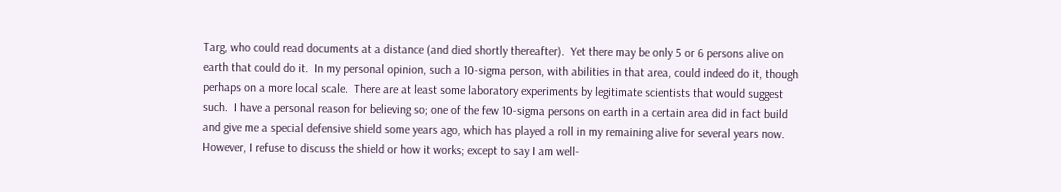Targ, who could read documents at a distance (and died shortly thereafter).  Yet there may be only 5 or 6 persons alive on earth that could do it.  In my personal opinion, such a 10-sigma person, with abilities in that area, could indeed do it, though perhaps on a more local scale.  There are at least some laboratory experiments by legitimate scientists that would suggest such.  I have a personal reason for believing so; one of the few 10-sigma persons on earth in a certain area did in fact build and give me a special defensive shield some years ago, which has played a roll in my remaining alive for several years now.  However, I refuse to discuss the shield or how it works; except to say I am well-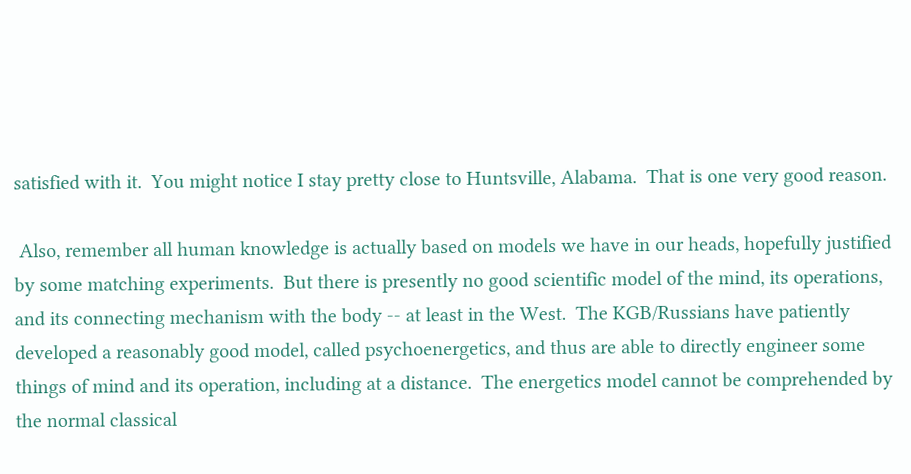satisfied with it.  You might notice I stay pretty close to Huntsville, Alabama.  That is one very good reason.

 Also, remember all human knowledge is actually based on models we have in our heads, hopefully justified by some matching experiments.  But there is presently no good scientific model of the mind, its operations, and its connecting mechanism with the body -- at least in the West.  The KGB/Russians have patiently developed a reasonably good model, called psychoenergetics, and thus are able to directly engineer some things of mind and its operation, including at a distance.  The energetics model cannot be comprehended by the normal classical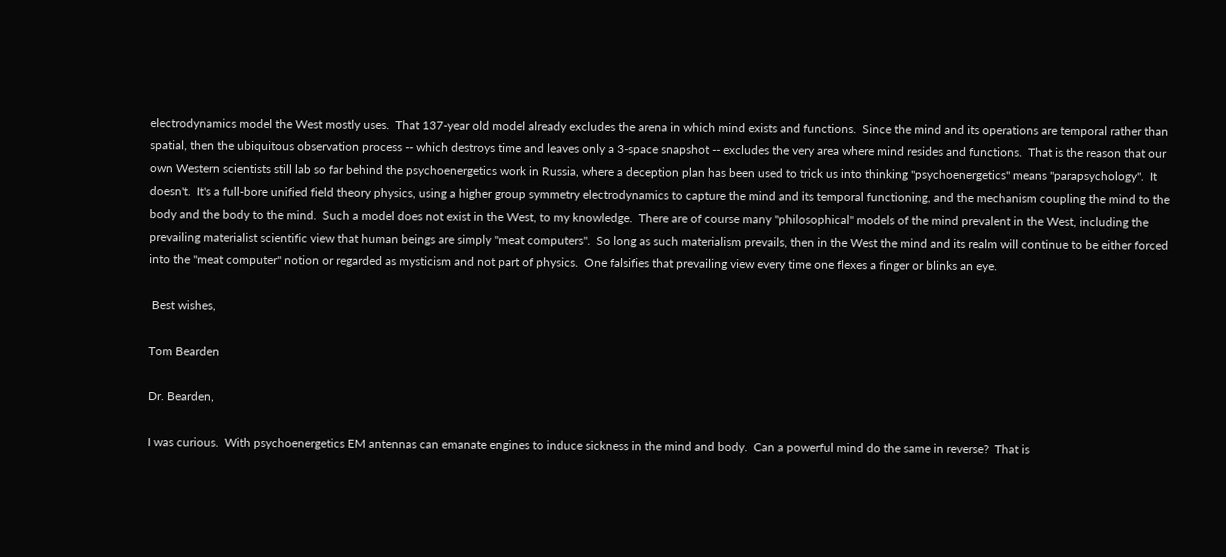electrodynamics model the West mostly uses.  That 137-year old model already excludes the arena in which mind exists and functions.  Since the mind and its operations are temporal rather than spatial, then the ubiquitous observation process -- which destroys time and leaves only a 3-space snapshot -- excludes the very area where mind resides and functions.  That is the reason that our own Western scientists still lab so far behind the psychoenergetics work in Russia, where a deception plan has been used to trick us into thinking "psychoenergetics" means "parapsychology".  It doesn't.  It's a full-bore unified field theory physics, using a higher group symmetry electrodynamics to capture the mind and its temporal functioning, and the mechanism coupling the mind to the body and the body to the mind.  Such a model does not exist in the West, to my knowledge.  There are of course many "philosophical" models of the mind prevalent in the West, including the prevailing materialist scientific view that human beings are simply "meat computers".  So long as such materialism prevails, then in the West the mind and its realm will continue to be either forced into the "meat computer" notion or regarded as mysticism and not part of physics.  One falsifies that prevailing view every time one flexes a finger or blinks an eye.

 Best wishes,

Tom Bearden

Dr. Bearden,

I was curious.  With psychoenergetics EM antennas can emanate engines to induce sickness in the mind and body.  Can a powerful mind do the same in reverse?  That is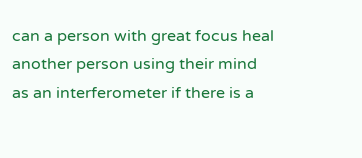can a person with great focus heal another person using their mind as an interferometer if there is a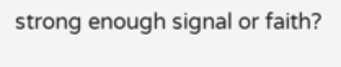strong enough signal or faith?